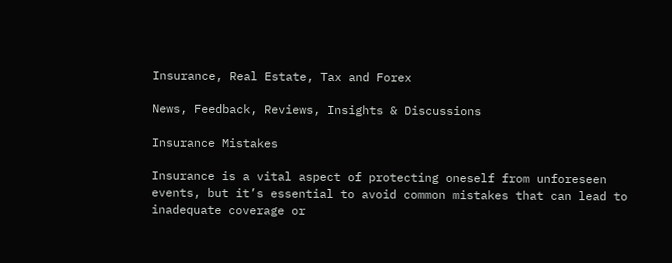Insurance, Real Estate, Tax and Forex

News, Feedback, Reviews, Insights & Discussions

Insurance Mistakes

Insurance is a vital aspect of protecting oneself from unforeseen events, but it’s essential to avoid common mistakes that can lead to inadequate coverage or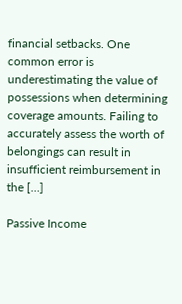financial setbacks. One common error is underestimating the value of possessions when determining coverage amounts. Failing to accurately assess the worth of belongings can result in insufficient reimbursement in the […]

Passive Income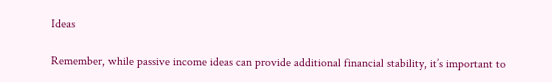Ideas

Remember, while passive income ideas can provide additional financial stability, it’s important to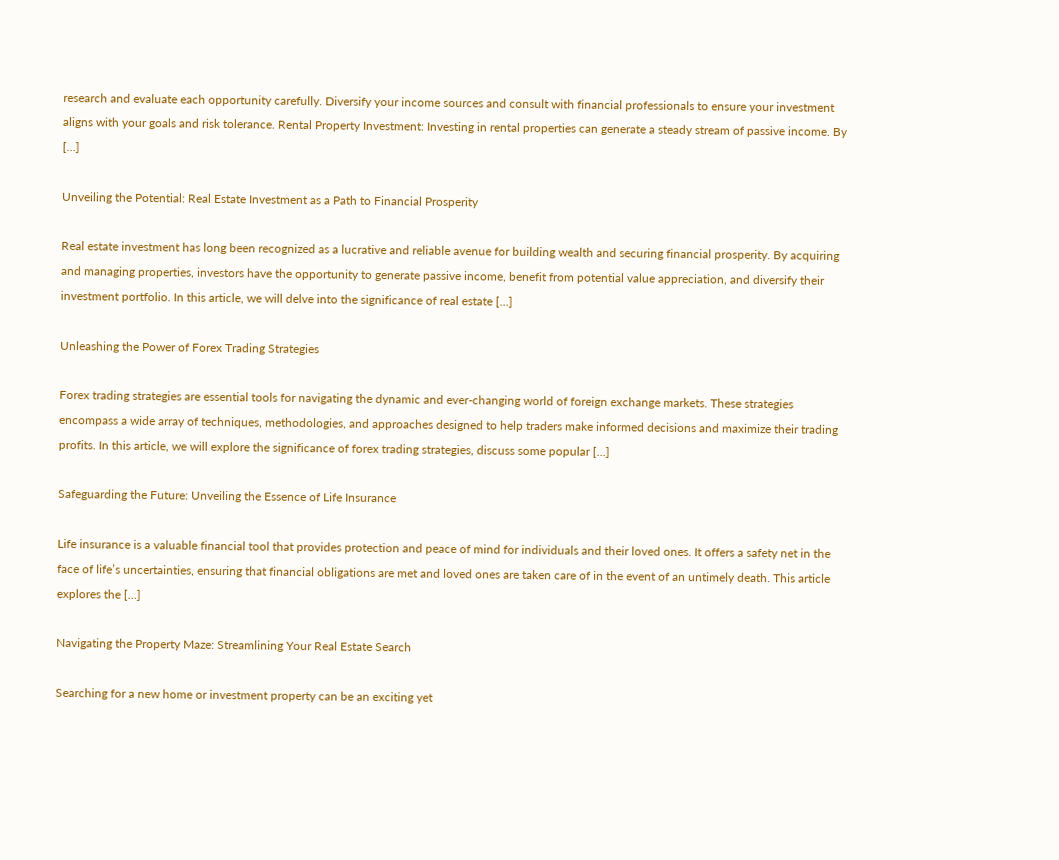research and evaluate each opportunity carefully. Diversify your income sources and consult with financial professionals to ensure your investment aligns with your goals and risk tolerance. Rental Property Investment: Investing in rental properties can generate a steady stream of passive income. By […]

Unveiling the Potential: Real Estate Investment as a Path to Financial Prosperity

Real estate investment has long been recognized as a lucrative and reliable avenue for building wealth and securing financial prosperity. By acquiring and managing properties, investors have the opportunity to generate passive income, benefit from potential value appreciation, and diversify their investment portfolio. In this article, we will delve into the significance of real estate […]

Unleashing the Power of Forex Trading Strategies

Forex trading strategies are essential tools for navigating the dynamic and ever-changing world of foreign exchange markets. These strategies encompass a wide array of techniques, methodologies, and approaches designed to help traders make informed decisions and maximize their trading profits. In this article, we will explore the significance of forex trading strategies, discuss some popular […]

Safeguarding the Future: Unveiling the Essence of Life Insurance

Life insurance is a valuable financial tool that provides protection and peace of mind for individuals and their loved ones. It offers a safety net in the face of life’s uncertainties, ensuring that financial obligations are met and loved ones are taken care of in the event of an untimely death. This article explores the […]

Navigating the Property Maze: Streamlining Your Real Estate Search

Searching for a new home or investment property can be an exciting yet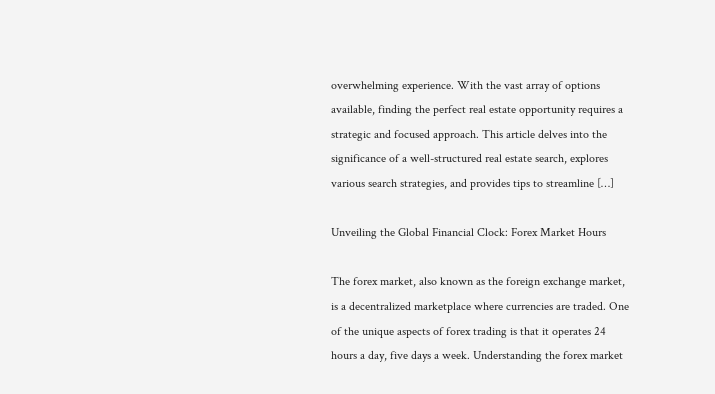overwhelming experience. With the vast array of options available, finding the perfect real estate opportunity requires a strategic and focused approach. This article delves into the significance of a well-structured real estate search, explores various search strategies, and provides tips to streamline […]

Unveiling the Global Financial Clock: Forex Market Hours

The forex market, also known as the foreign exchange market, is a decentralized marketplace where currencies are traded. One of the unique aspects of forex trading is that it operates 24 hours a day, five days a week. Understanding the forex market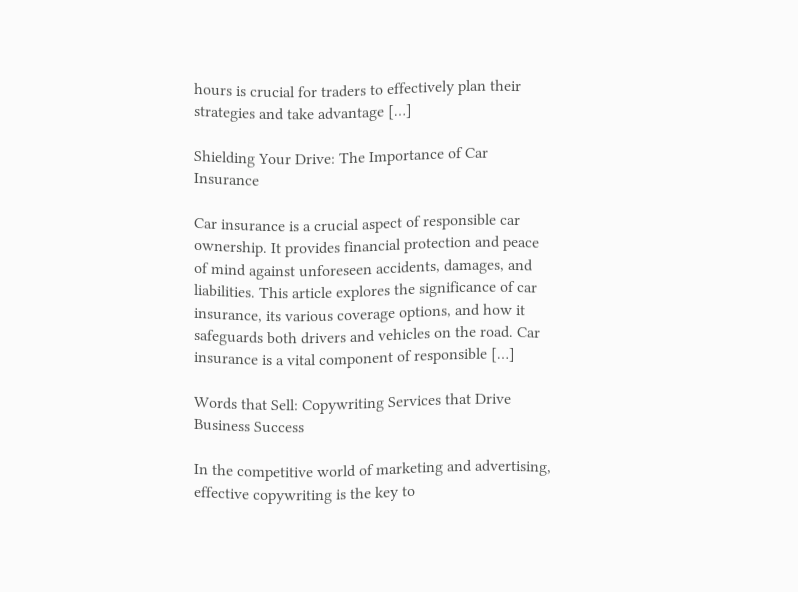hours is crucial for traders to effectively plan their strategies and take advantage […]

Shielding Your Drive: The Importance of Car Insurance

Car insurance is a crucial aspect of responsible car ownership. It provides financial protection and peace of mind against unforeseen accidents, damages, and liabilities. This article explores the significance of car insurance, its various coverage options, and how it safeguards both drivers and vehicles on the road. Car insurance is a vital component of responsible […]

Words that Sell: Copywriting Services that Drive Business Success

In the competitive world of marketing and advertising, effective copywriting is the key to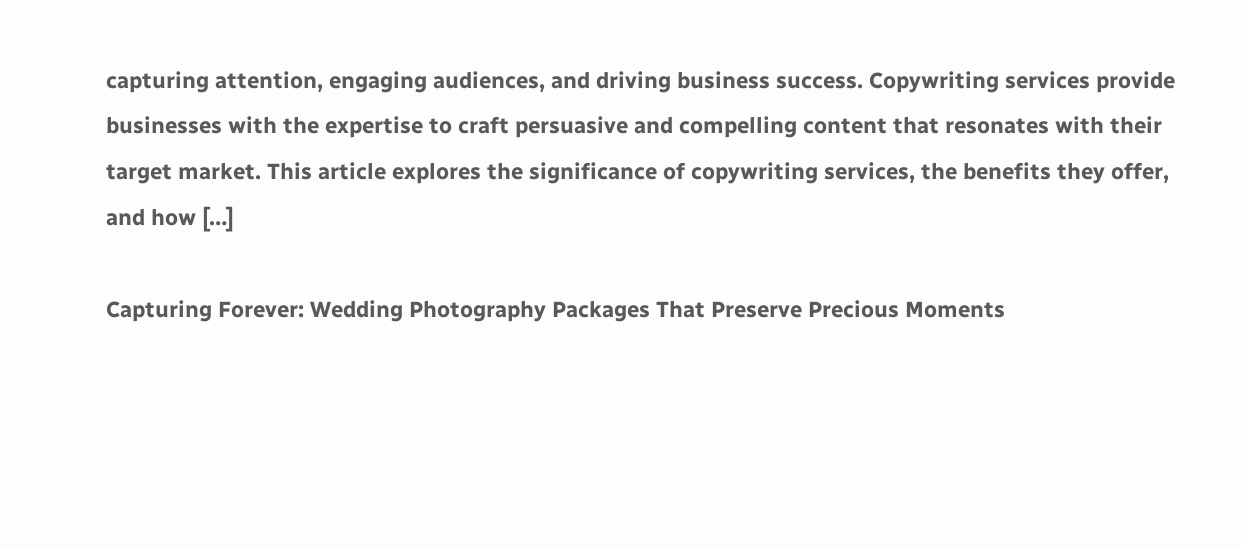capturing attention, engaging audiences, and driving business success. Copywriting services provide businesses with the expertise to craft persuasive and compelling content that resonates with their target market. This article explores the significance of copywriting services, the benefits they offer, and how […]

Capturing Forever: Wedding Photography Packages That Preserve Precious Moments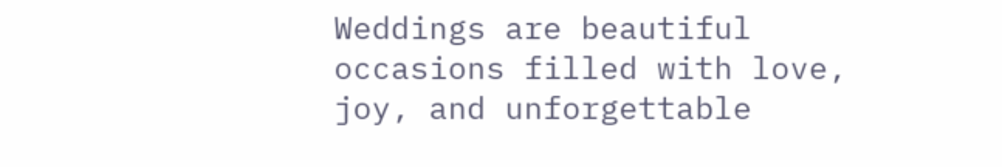Weddings are beautiful occasions filled with love, joy, and unforgettable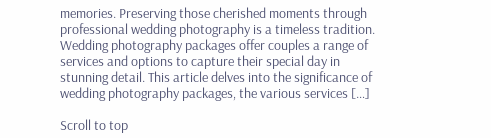memories. Preserving those cherished moments through professional wedding photography is a timeless tradition. Wedding photography packages offer couples a range of services and options to capture their special day in stunning detail. This article delves into the significance of wedding photography packages, the various services […]

Scroll to top